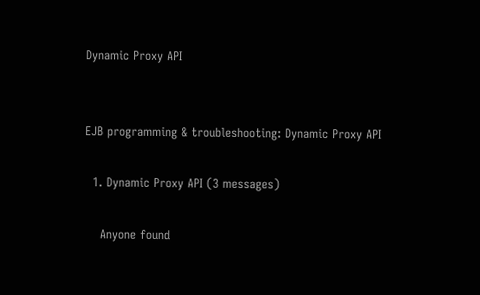Dynamic Proxy API


EJB programming & troubleshooting: Dynamic Proxy API

  1. Dynamic Proxy API (3 messages)

    Anyone found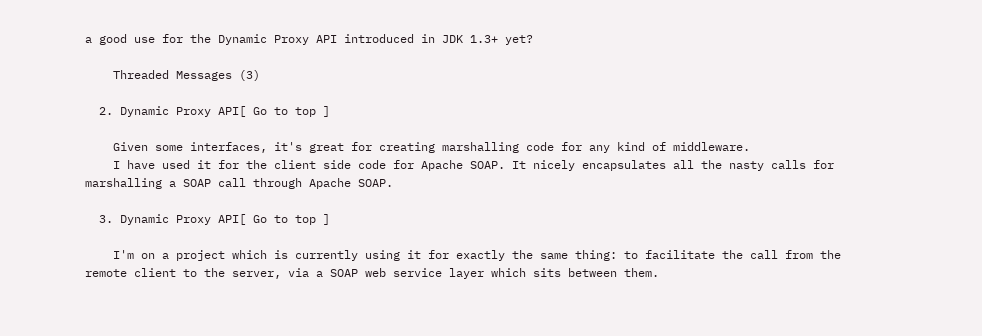a good use for the Dynamic Proxy API introduced in JDK 1.3+ yet?

    Threaded Messages (3)

  2. Dynamic Proxy API[ Go to top ]

    Given some interfaces, it's great for creating marshalling code for any kind of middleware.
    I have used it for the client side code for Apache SOAP. It nicely encapsulates all the nasty calls for marshalling a SOAP call through Apache SOAP.

  3. Dynamic Proxy API[ Go to top ]

    I'm on a project which is currently using it for exactly the same thing: to facilitate the call from the remote client to the server, via a SOAP web service layer which sits between them.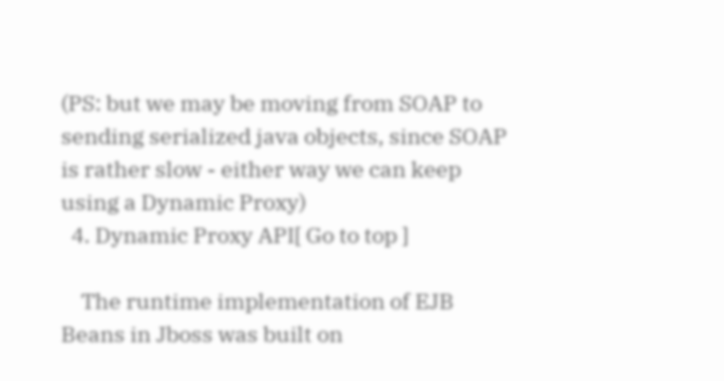(PS: but we may be moving from SOAP to sending serialized java objects, since SOAP is rather slow - either way we can keep using a Dynamic Proxy)
  4. Dynamic Proxy API[ Go to top ]

    The runtime implementation of EJB Beans in Jboss was built on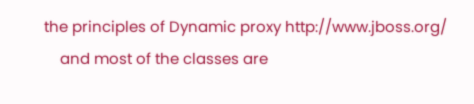the principles of Dynamic proxy http://www.jboss.org/
    and most of the classes are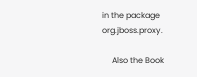in the package org.jboss.proxy.

     Also the Book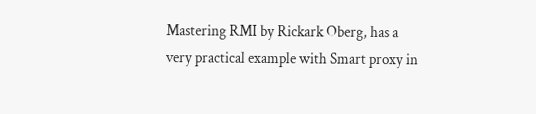Mastering RMI by Rickark Oberg, has a very practical example with Smart proxy in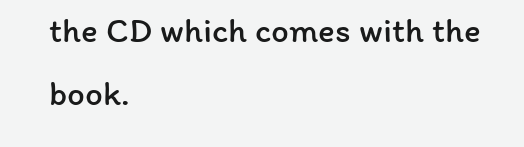the CD which comes with the book.